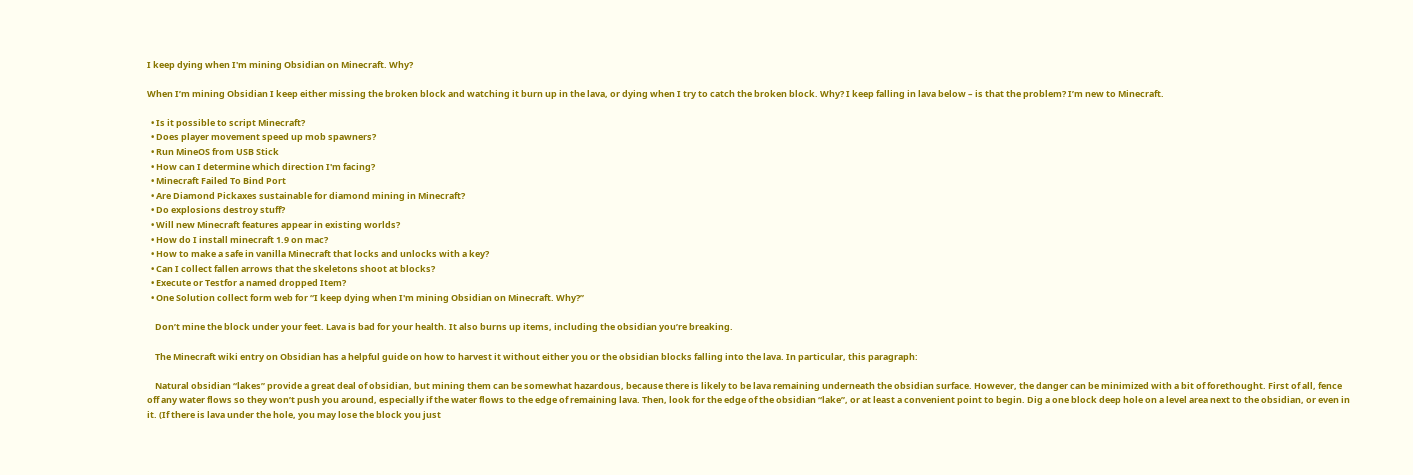I keep dying when I'm mining Obsidian on Minecraft. Why?

When I’m mining Obsidian I keep either missing the broken block and watching it burn up in the lava, or dying when I try to catch the broken block. Why? I keep falling in lava below – is that the problem? I’m new to Minecraft.

  • Is it possible to script Minecraft?
  • Does player movement speed up mob spawners?
  • Run MineOS from USB Stick
  • How can I determine which direction I'm facing?
  • Minecraft Failed To Bind Port
  • Are Diamond Pickaxes sustainable for diamond mining in Minecraft?
  • Do explosions destroy stuff?
  • Will new Minecraft features appear in existing worlds?
  • How do I install minecraft 1.9 on mac?
  • How to make a safe in vanilla Minecraft that locks and unlocks with a key?
  • Can I collect fallen arrows that the skeletons shoot at blocks?
  • Execute or Testfor a named dropped Item?
  • One Solution collect form web for “I keep dying when I'm mining Obsidian on Minecraft. Why?”

    Don’t mine the block under your feet. Lava is bad for your health. It also burns up items, including the obsidian you’re breaking.

    The Minecraft wiki entry on Obsidian has a helpful guide on how to harvest it without either you or the obsidian blocks falling into the lava. In particular, this paragraph:

    Natural obsidian “lakes” provide a great deal of obsidian, but mining them can be somewhat hazardous, because there is likely to be lava remaining underneath the obsidian surface. However, the danger can be minimized with a bit of forethought. First of all, fence off any water flows so they won’t push you around, especially if the water flows to the edge of remaining lava. Then, look for the edge of the obsidian “lake”, or at least a convenient point to begin. Dig a one block deep hole on a level area next to the obsidian, or even in it. (If there is lava under the hole, you may lose the block you just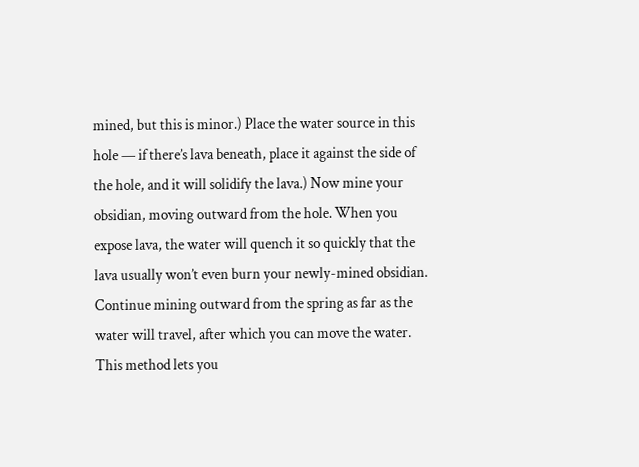mined, but this is minor.) Place the water source in this hole — if there’s lava beneath, place it against the side of the hole, and it will solidify the lava.) Now mine your obsidian, moving outward from the hole. When you expose lava, the water will quench it so quickly that the lava usually won’t even burn your newly-mined obsidian. Continue mining outward from the spring as far as the water will travel, after which you can move the water. This method lets you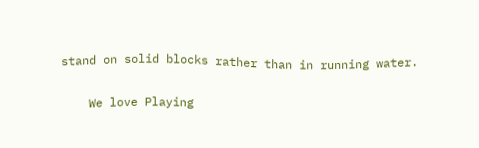stand on solid blocks rather than in running water.

    We love Playing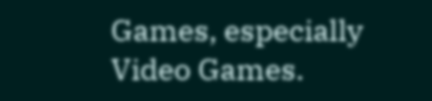Games, especially Video Games.